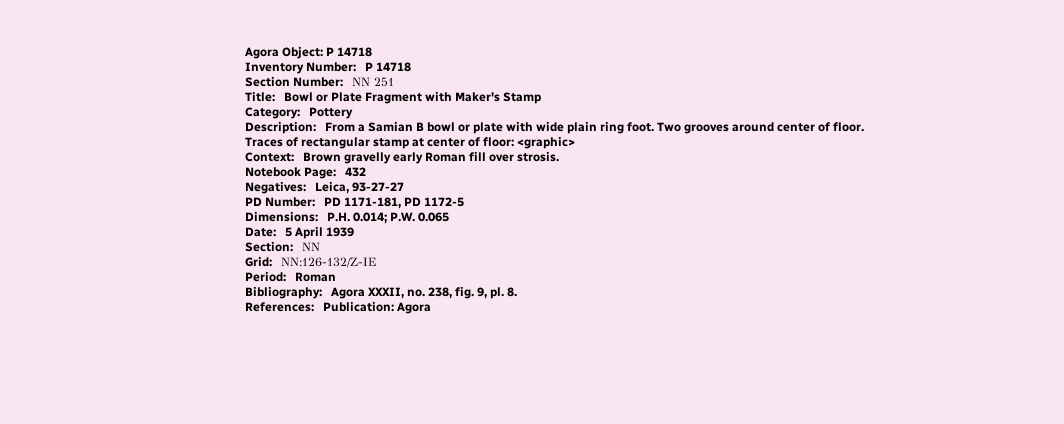Agora Object: P 14718
Inventory Number:   P 14718
Section Number:   ΝΝ 251
Title:   Bowl or Plate Fragment with Maker's Stamp
Category:   Pottery
Description:   From a Samian B bowl or plate with wide plain ring foot. Two grooves around center of floor.
Traces of rectangular stamp at center of floor: <graphic>
Context:   Brown gravelly early Roman fill over strosis.
Notebook Page:   432
Negatives:   Leica, 93-27-27
PD Number:   PD 1171-181, PD 1172-5
Dimensions:   P.H. 0.014; P.W. 0.065
Date:   5 April 1939
Section:   ΝΝ
Grid:   ΝΝ:126-132/Ζ-ΙΕ
Period:   Roman
Bibliography:   Agora XXXII, no. 238, fig. 9, pl. 8.
References:   Publication: Agora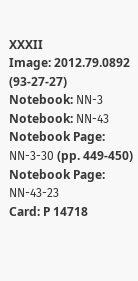XXXII
Image: 2012.79.0892 (93-27-27)
Notebook: ΝΝ-3
Notebook: ΝΝ-43
Notebook Page: ΝΝ-3-30 (pp. 449-450)
Notebook Page: ΝΝ-43-23
Card: P 14718